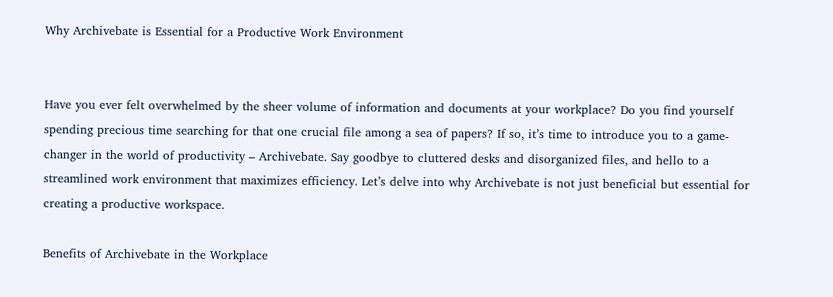Why Archivebate is Essential for a Productive Work Environment


Have you ever felt overwhelmed by the sheer volume of information and documents at your workplace? Do you find yourself spending precious time searching for that one crucial file among a sea of papers? If so, it’s time to introduce you to a game-changer in the world of productivity – Archivebate. Say goodbye to cluttered desks and disorganized files, and hello to a streamlined work environment that maximizes efficiency. Let’s delve into why Archivebate is not just beneficial but essential for creating a productive workspace.

Benefits of Archivebate in the Workplace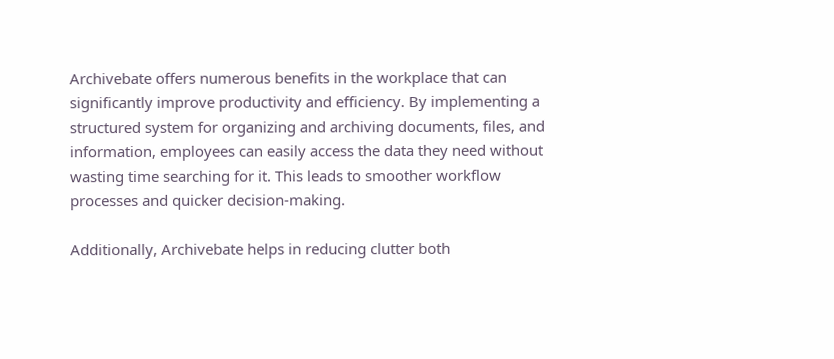Archivebate offers numerous benefits in the workplace that can significantly improve productivity and efficiency. By implementing a structured system for organizing and archiving documents, files, and information, employees can easily access the data they need without wasting time searching for it. This leads to smoother workflow processes and quicker decision-making.

Additionally, Archivebate helps in reducing clutter both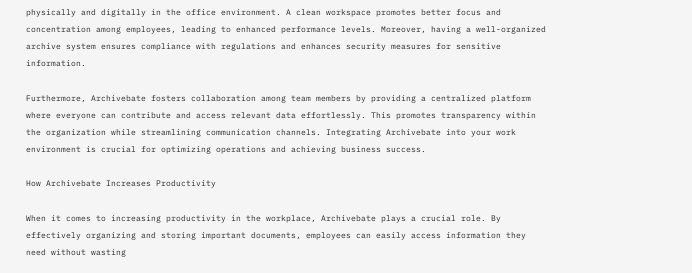physically and digitally in the office environment. A clean workspace promotes better focus and concentration among employees, leading to enhanced performance levels. Moreover, having a well-organized archive system ensures compliance with regulations and enhances security measures for sensitive information.

Furthermore, Archivebate fosters collaboration among team members by providing a centralized platform where everyone can contribute and access relevant data effortlessly. This promotes transparency within the organization while streamlining communication channels. Integrating Archivebate into your work environment is crucial for optimizing operations and achieving business success.

How Archivebate Increases Productivity

When it comes to increasing productivity in the workplace, Archivebate plays a crucial role. By effectively organizing and storing important documents, employees can easily access information they need without wasting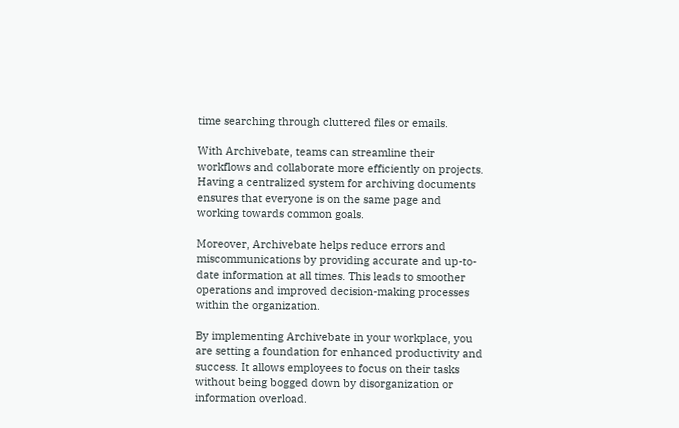time searching through cluttered files or emails.

With Archivebate, teams can streamline their workflows and collaborate more efficiently on projects. Having a centralized system for archiving documents ensures that everyone is on the same page and working towards common goals.

Moreover, Archivebate helps reduce errors and miscommunications by providing accurate and up-to-date information at all times. This leads to smoother operations and improved decision-making processes within the organization.

By implementing Archivebate in your workplace, you are setting a foundation for enhanced productivity and success. It allows employees to focus on their tasks without being bogged down by disorganization or information overload.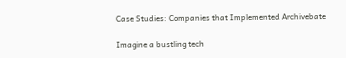Case Studies: Companies that Implemented Archivebate

Imagine a bustling tech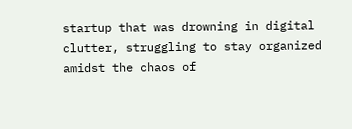startup that was drowning in digital clutter, struggling to stay organized amidst the chaos of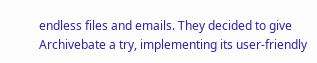endless files and emails. They decided to give Archivebate a try, implementing its user-friendly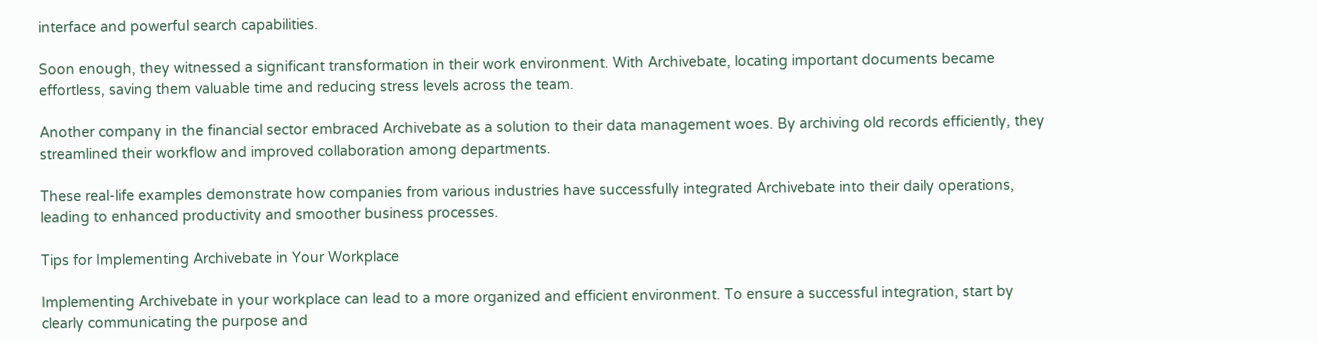interface and powerful search capabilities.

Soon enough, they witnessed a significant transformation in their work environment. With Archivebate, locating important documents became effortless, saving them valuable time and reducing stress levels across the team.

Another company in the financial sector embraced Archivebate as a solution to their data management woes. By archiving old records efficiently, they streamlined their workflow and improved collaboration among departments.

These real-life examples demonstrate how companies from various industries have successfully integrated Archivebate into their daily operations, leading to enhanced productivity and smoother business processes.

Tips for Implementing Archivebate in Your Workplace

Implementing Archivebate in your workplace can lead to a more organized and efficient environment. To ensure a successful integration, start by clearly communicating the purpose and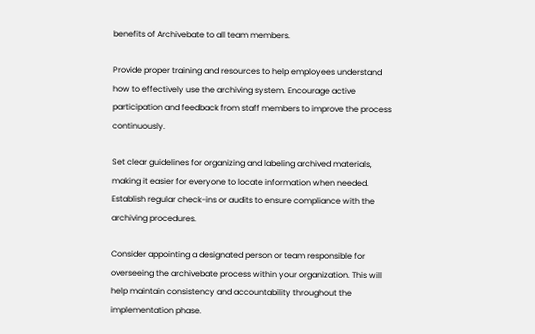benefits of Archivebate to all team members.

Provide proper training and resources to help employees understand how to effectively use the archiving system. Encourage active participation and feedback from staff members to improve the process continuously.

Set clear guidelines for organizing and labeling archived materials, making it easier for everyone to locate information when needed. Establish regular check-ins or audits to ensure compliance with the archiving procedures.

Consider appointing a designated person or team responsible for overseeing the archivebate process within your organization. This will help maintain consistency and accountability throughout the implementation phase.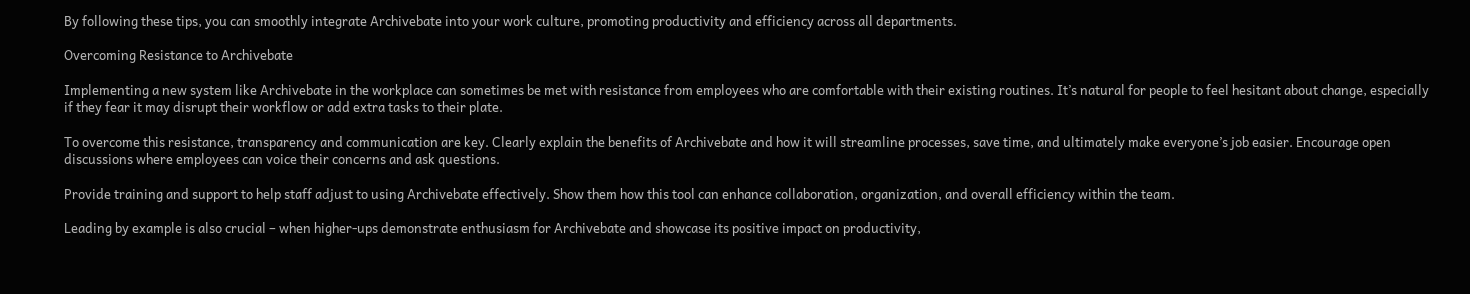By following these tips, you can smoothly integrate Archivebate into your work culture, promoting productivity and efficiency across all departments.

Overcoming Resistance to Archivebate

Implementing a new system like Archivebate in the workplace can sometimes be met with resistance from employees who are comfortable with their existing routines. It’s natural for people to feel hesitant about change, especially if they fear it may disrupt their workflow or add extra tasks to their plate.

To overcome this resistance, transparency and communication are key. Clearly explain the benefits of Archivebate and how it will streamline processes, save time, and ultimately make everyone’s job easier. Encourage open discussions where employees can voice their concerns and ask questions.

Provide training and support to help staff adjust to using Archivebate effectively. Show them how this tool can enhance collaboration, organization, and overall efficiency within the team.

Leading by example is also crucial – when higher-ups demonstrate enthusiasm for Archivebate and showcase its positive impact on productivity,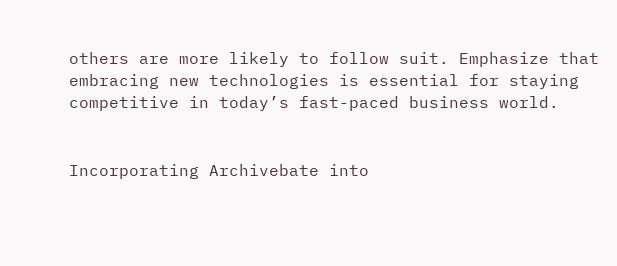others are more likely to follow suit. Emphasize that embracing new technologies is essential for staying competitive in today’s fast-paced business world.


Incorporating Archivebate into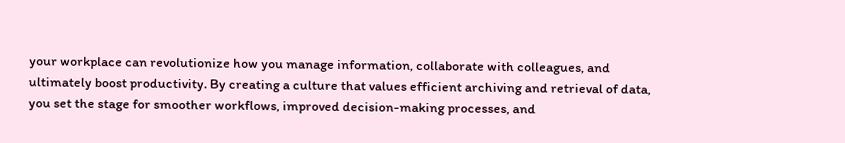your workplace can revolutionize how you manage information, collaborate with colleagues, and ultimately boost productivity. By creating a culture that values efficient archiving and retrieval of data, you set the stage for smoother workflows, improved decision-making processes, and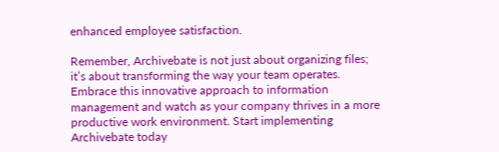enhanced employee satisfaction.

Remember, Archivebate is not just about organizing files; it’s about transforming the way your team operates. Embrace this innovative approach to information management and watch as your company thrives in a more productive work environment. Start implementing Archivebate today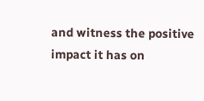and witness the positive impact it has on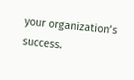your organization’s success.